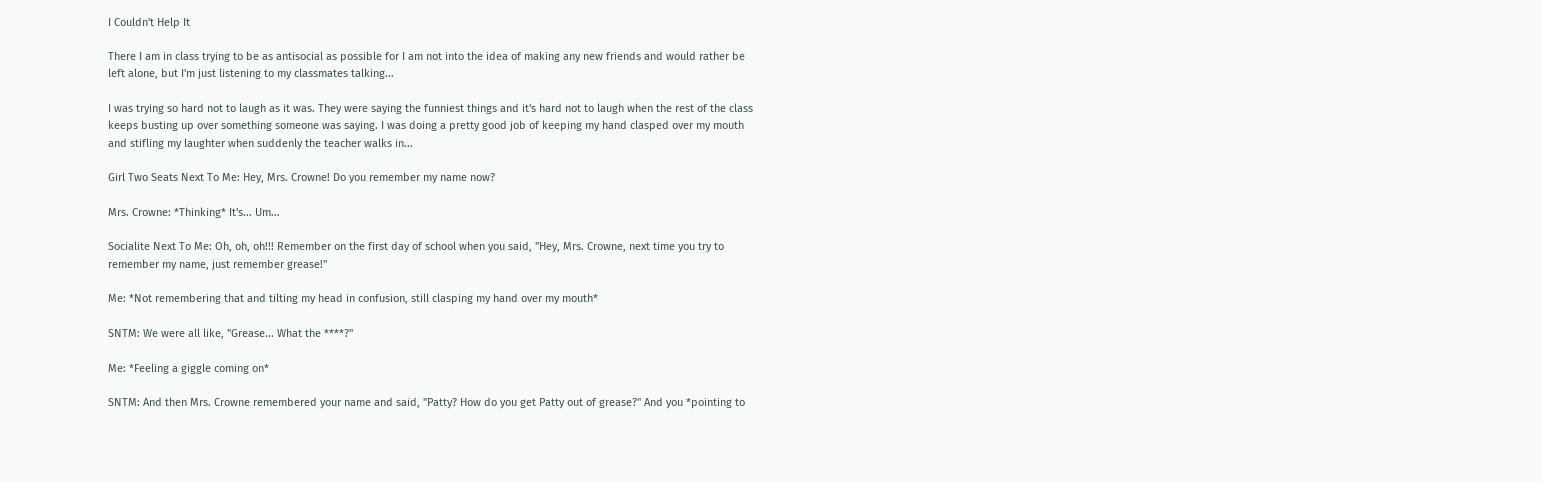I Couldn't Help It

There I am in class trying to be as antisocial as possible for I am not into the idea of making any new friends and would rather be left alone, but I'm just listening to my classmates talking...

I was trying so hard not to laugh as it was. They were saying the funniest things and it's hard not to laugh when the rest of the class keeps busting up over something someone was saying. I was doing a pretty good job of keeping my hand clasped over my mouth and stifling my laughter when suddenly the teacher walks in...

Girl Two Seats Next To Me: Hey, Mrs. Crowne! Do you remember my name now?

Mrs. Crowne: *Thinking* It's... Um...

Socialite Next To Me: Oh, oh, oh!!! Remember on the first day of school when you said, "Hey, Mrs. Crowne, next time you try to remember my name, just remember grease!"

Me: *Not remembering that and tilting my head in confusion, still clasping my hand over my mouth*

SNTM: We were all like, "Grease... What the ****?"

Me: *Feeling a giggle coming on*

SNTM: And then Mrs. Crowne remembered your name and said, "Patty? How do you get Patty out of grease?" And you *pointing to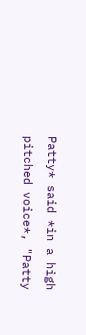Patty* said *in a high pitched voice*, "Patty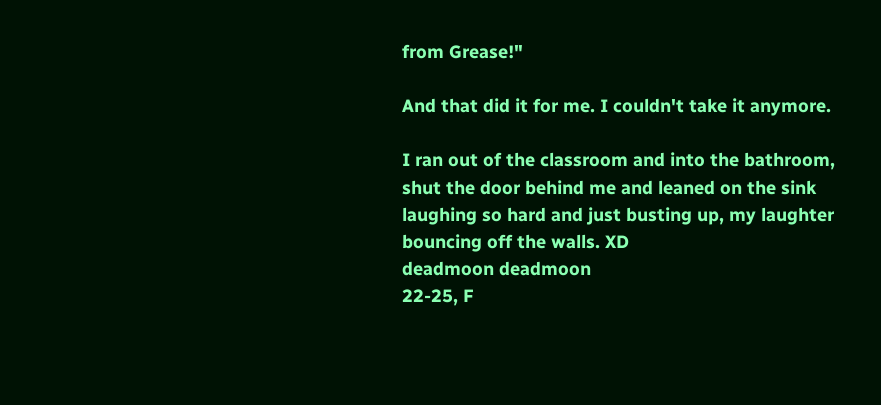from Grease!"

And that did it for me. I couldn't take it anymore.

I ran out of the classroom and into the bathroom, shut the door behind me and leaned on the sink laughing so hard and just busting up, my laughter bouncing off the walls. XD
deadmoon deadmoon
22-25, F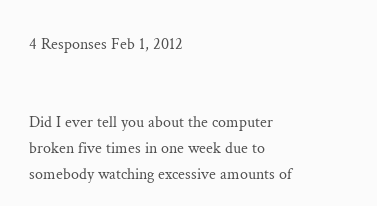4 Responses Feb 1, 2012


Did I ever tell you about the computer broken five times in one week due to somebody watching excessive amounts of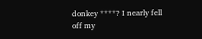donkey ****? I nearly fell off my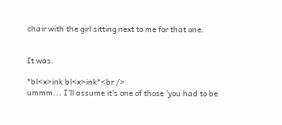chair with the girl sitting next to me for that one.


It was.

*bl<x>ink bl<x>ink*<br />
ummm... I'll assume it's one of those 'you had to be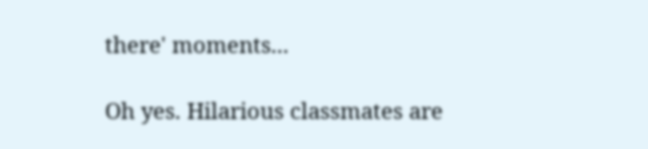there' moments...

Oh yes. Hilarious classmates are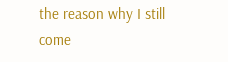the reason why I still come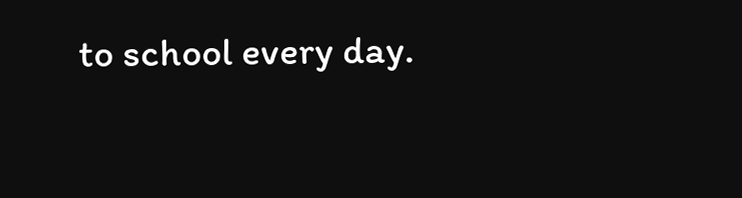to school every day.